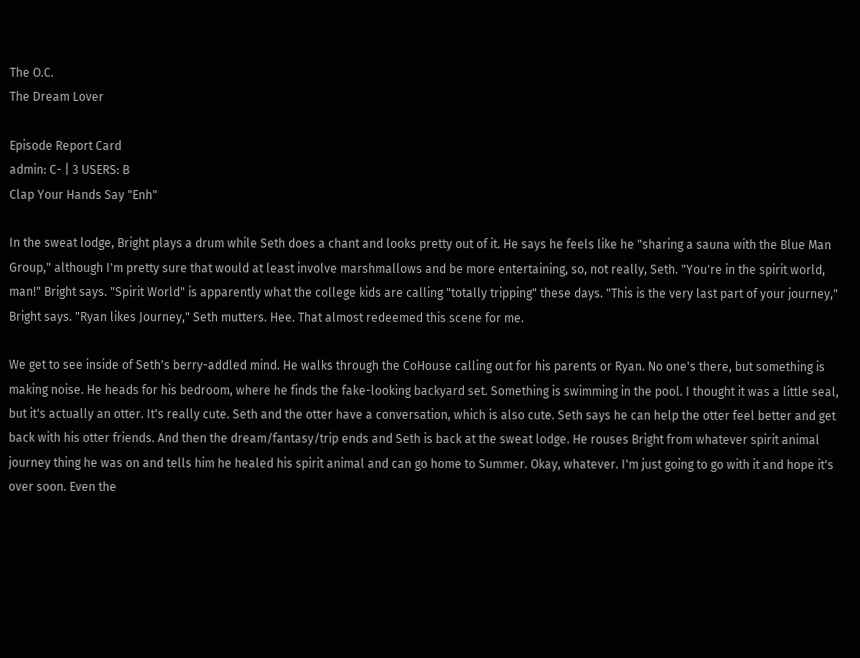The O.C.
The Dream Lover

Episode Report Card
admin: C- | 3 USERS: B
Clap Your Hands Say "Enh"

In the sweat lodge, Bright plays a drum while Seth does a chant and looks pretty out of it. He says he feels like he "sharing a sauna with the Blue Man Group," although I'm pretty sure that would at least involve marshmallows and be more entertaining, so, not really, Seth. "You're in the spirit world, man!" Bright says. "Spirit World" is apparently what the college kids are calling "totally tripping" these days. "This is the very last part of your journey," Bright says. "Ryan likes Journey," Seth mutters. Hee. That almost redeemed this scene for me.

We get to see inside of Seth's berry-addled mind. He walks through the CoHouse calling out for his parents or Ryan. No one's there, but something is making noise. He heads for his bedroom, where he finds the fake-looking backyard set. Something is swimming in the pool. I thought it was a little seal, but it's actually an otter. It's really cute. Seth and the otter have a conversation, which is also cute. Seth says he can help the otter feel better and get back with his otter friends. And then the dream/fantasy/trip ends and Seth is back at the sweat lodge. He rouses Bright from whatever spirit animal journey thing he was on and tells him he healed his spirit animal and can go home to Summer. Okay, whatever. I'm just going to go with it and hope it's over soon. Even the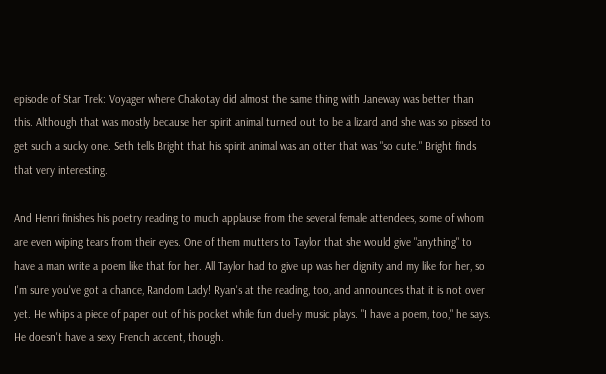episode of Star Trek: Voyager where Chakotay did almost the same thing with Janeway was better than this. Although that was mostly because her spirit animal turned out to be a lizard and she was so pissed to get such a sucky one. Seth tells Bright that his spirit animal was an otter that was "so cute." Bright finds that very interesting.

And Henri finishes his poetry reading to much applause from the several female attendees, some of whom are even wiping tears from their eyes. One of them mutters to Taylor that she would give "anything" to have a man write a poem like that for her. All Taylor had to give up was her dignity and my like for her, so I'm sure you've got a chance, Random Lady! Ryan's at the reading, too, and announces that it is not over yet. He whips a piece of paper out of his pocket while fun duel-y music plays. "I have a poem, too," he says. He doesn't have a sexy French accent, though.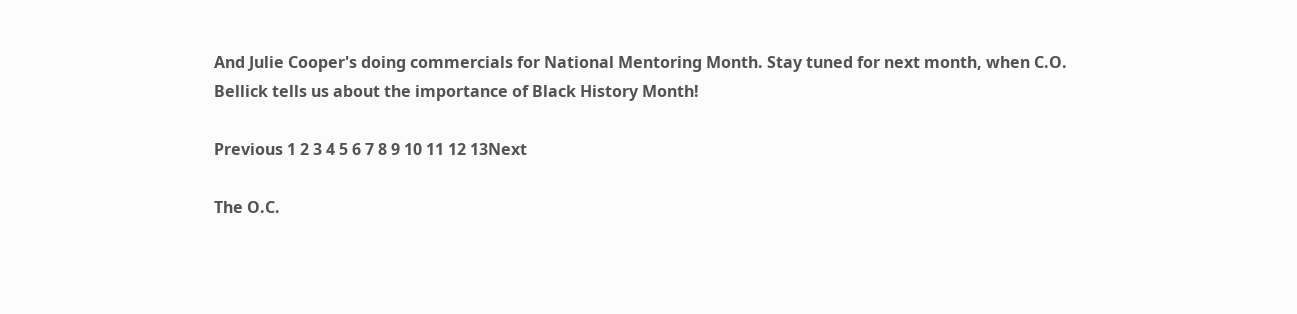And Julie Cooper's doing commercials for National Mentoring Month. Stay tuned for next month, when C.O. Bellick tells us about the importance of Black History Month!

Previous 1 2 3 4 5 6 7 8 9 10 11 12 13Next

The O.C.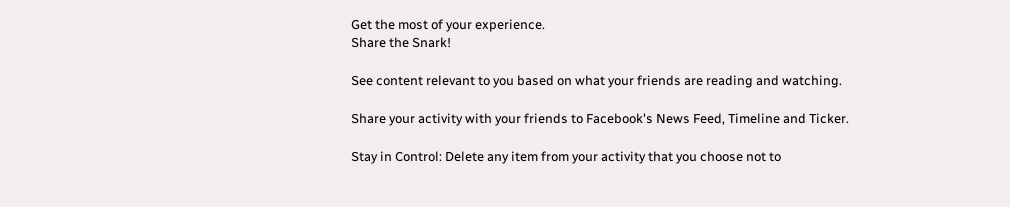Get the most of your experience.
Share the Snark!

See content relevant to you based on what your friends are reading and watching.

Share your activity with your friends to Facebook's News Feed, Timeline and Ticker.

Stay in Control: Delete any item from your activity that you choose not to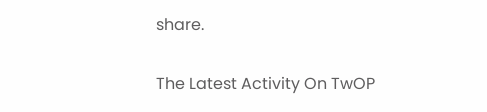share.

The Latest Activity On TwOP